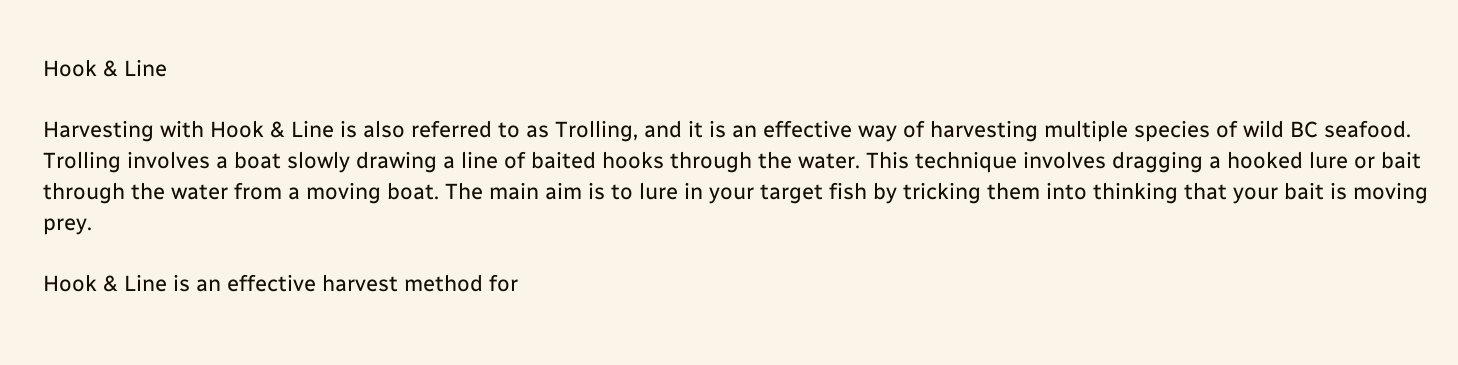Hook & Line

Harvesting with Hook & Line is also referred to as Trolling, and it is an effective way of harvesting multiple species of wild BC seafood. Trolling involves a boat slowly drawing a line of baited hooks through the water. This technique involves dragging a hooked lure or bait through the water from a moving boat. The main aim is to lure in your target fish by tricking them into thinking that your bait is moving prey.

Hook & Line is an effective harvest method for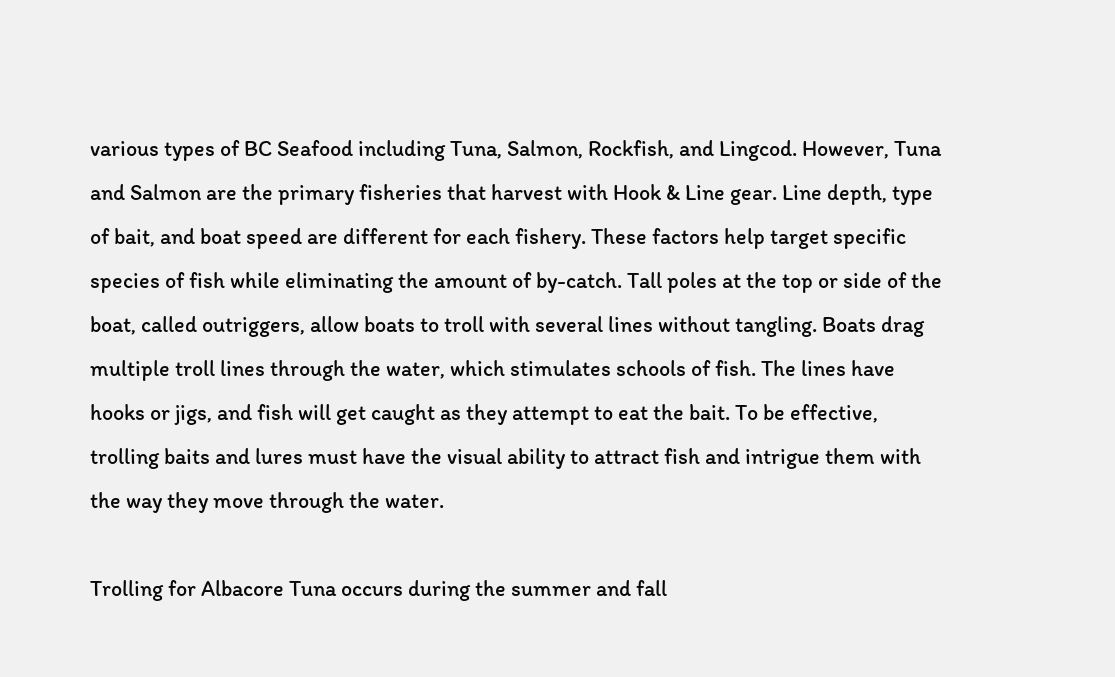various types of BC Seafood including Tuna, Salmon, Rockfish, and Lingcod. However, Tuna and Salmon are the primary fisheries that harvest with Hook & Line gear. Line depth, type of bait, and boat speed are different for each fishery. These factors help target specific species of fish while eliminating the amount of by-catch. Tall poles at the top or side of the boat, called outriggers, allow boats to troll with several lines without tangling. Boats drag multiple troll lines through the water, which stimulates schools of fish. The lines have hooks or jigs, and fish will get caught as they attempt to eat the bait. To be effective, trolling baits and lures must have the visual ability to attract fish and intrigue them with the way they move through the water.

Trolling for Albacore Tuna occurs during the summer and fall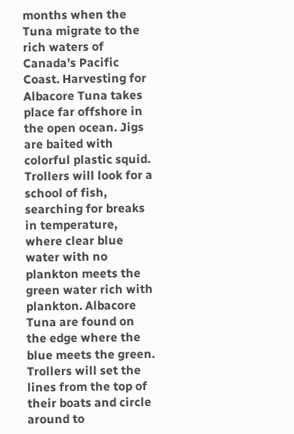months when the Tuna migrate to the rich waters of Canada’s Pacific Coast. Harvesting for Albacore Tuna takes place far offshore in the open ocean. Jigs are baited with colorful plastic squid. Trollers will look for a school of fish, searching for breaks in temperature, where clear blue water with no plankton meets the green water rich with plankton. Albacore Tuna are found on the edge where the blue meets the green. Trollers will set the lines from the top of their boats and circle around to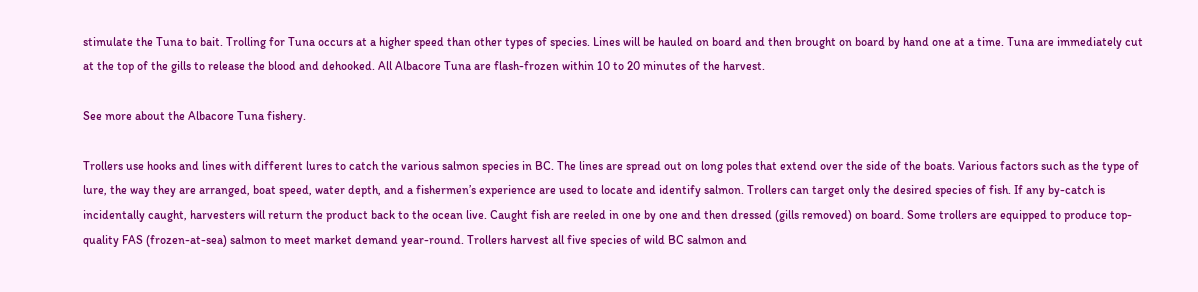stimulate the Tuna to bait. Trolling for Tuna occurs at a higher speed than other types of species. Lines will be hauled on board and then brought on board by hand one at a time. Tuna are immediately cut at the top of the gills to release the blood and dehooked. All Albacore Tuna are flash-frozen within 10 to 20 minutes of the harvest.

See more about the Albacore Tuna fishery.

Trollers use hooks and lines with different lures to catch the various salmon species in BC. The lines are spread out on long poles that extend over the side of the boats. Various factors such as the type of lure, the way they are arranged, boat speed, water depth, and a fishermen’s experience are used to locate and identify salmon. Trollers can target only the desired species of fish. If any by-catch is incidentally caught, harvesters will return the product back to the ocean live. Caught fish are reeled in one by one and then dressed (gills removed) on board. Some trollers are equipped to produce top-quality FAS (frozen-at-sea) salmon to meet market demand year-round. Trollers harvest all five species of wild BC salmon and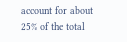account for about 25% of the total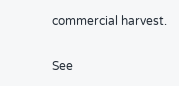commercial harvest.

See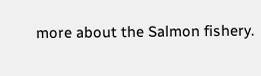more about the Salmon fishery.